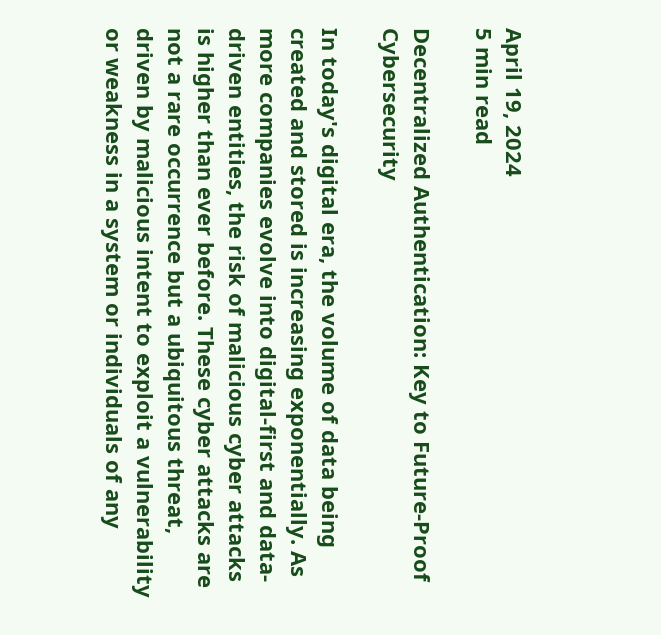April 19, 2024
5 min read

Decentralized Authentication: Key to Future-Proof Cybersecurity

In today's digital era, the volume of data being created and stored is increasing exponentially. As more companies evolve into digital-first and data-driven entities, the risk of malicious cyber attacks is higher than ever before. These cyber attacks are not a rare occurrence but a ubiquitous threat, driven by malicious intent to exploit a vulnerability or weakness in a system or individuals of any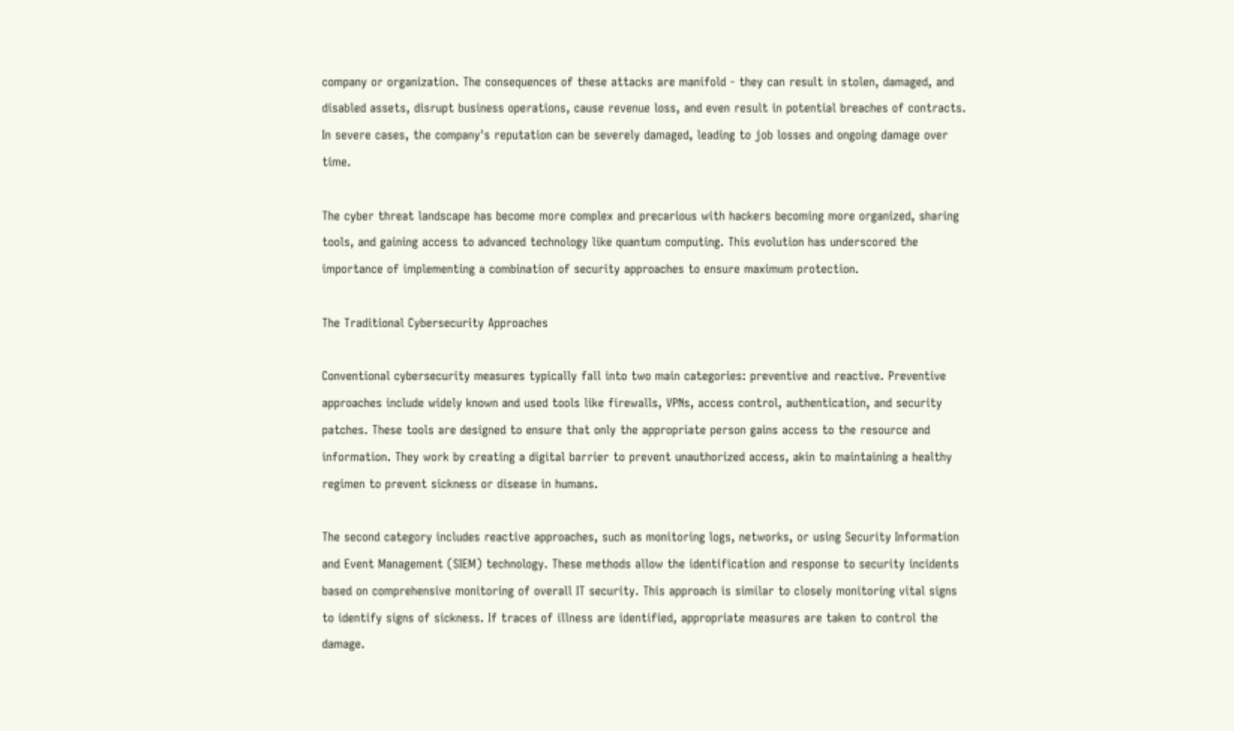company or organization. The consequences of these attacks are manifold - they can result in stolen, damaged, and disabled assets, disrupt business operations, cause revenue loss, and even result in potential breaches of contracts. In severe cases, the company's reputation can be severely damaged, leading to job losses and ongoing damage over time.

The cyber threat landscape has become more complex and precarious with hackers becoming more organized, sharing tools, and gaining access to advanced technology like quantum computing. This evolution has underscored the importance of implementing a combination of security approaches to ensure maximum protection.

The Traditional Cybersecurity Approaches

Conventional cybersecurity measures typically fall into two main categories: preventive and reactive. Preventive approaches include widely known and used tools like firewalls, VPNs, access control, authentication, and security patches. These tools are designed to ensure that only the appropriate person gains access to the resource and information. They work by creating a digital barrier to prevent unauthorized access, akin to maintaining a healthy regimen to prevent sickness or disease in humans.

The second category includes reactive approaches, such as monitoring logs, networks, or using Security Information and Event Management (SIEM) technology. These methods allow the identification and response to security incidents based on comprehensive monitoring of overall IT security. This approach is similar to closely monitoring vital signs to identify signs of sickness. If traces of illness are identified, appropriate measures are taken to control the damage.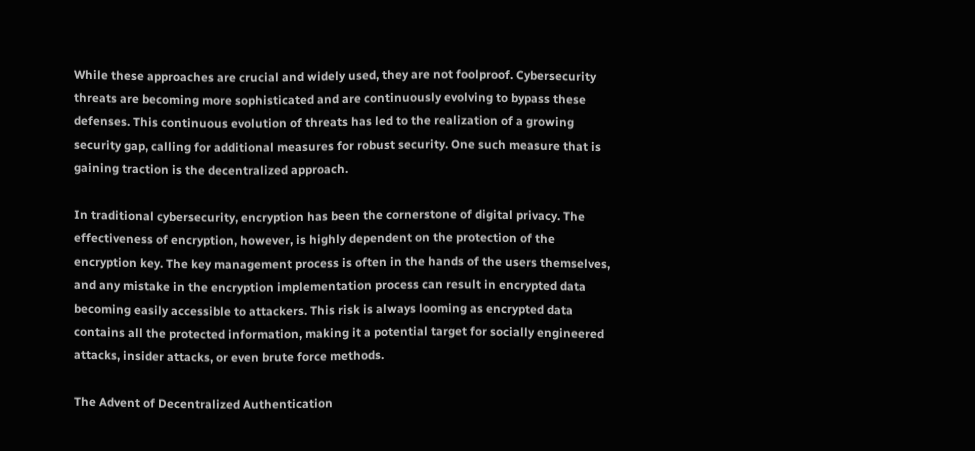While these approaches are crucial and widely used, they are not foolproof. Cybersecurity threats are becoming more sophisticated and are continuously evolving to bypass these defenses. This continuous evolution of threats has led to the realization of a growing security gap, calling for additional measures for robust security. One such measure that is gaining traction is the decentralized approach.

In traditional cybersecurity, encryption has been the cornerstone of digital privacy. The effectiveness of encryption, however, is highly dependent on the protection of the encryption key. The key management process is often in the hands of the users themselves, and any mistake in the encryption implementation process can result in encrypted data becoming easily accessible to attackers. This risk is always looming as encrypted data contains all the protected information, making it a potential target for socially engineered attacks, insider attacks, or even brute force methods.

The Advent of Decentralized Authentication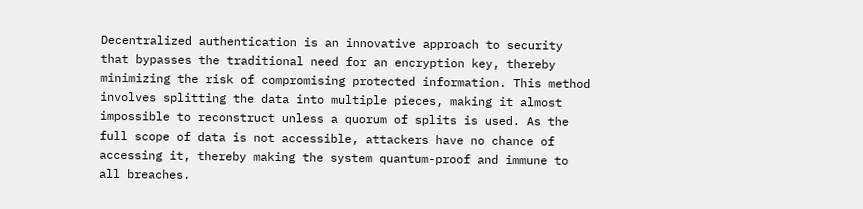Decentralized authentication is an innovative approach to security that bypasses the traditional need for an encryption key, thereby minimizing the risk of compromising protected information. This method involves splitting the data into multiple pieces, making it almost impossible to reconstruct unless a quorum of splits is used. As the full scope of data is not accessible, attackers have no chance of accessing it, thereby making the system quantum-proof and immune to all breaches.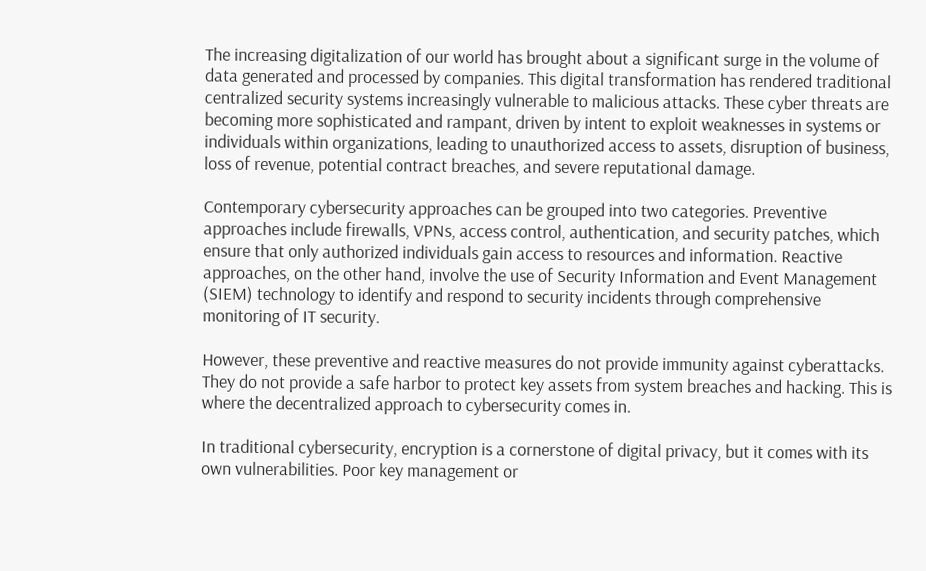The increasing digitalization of our world has brought about a significant surge in the volume of data generated and processed by companies. This digital transformation has rendered traditional centralized security systems increasingly vulnerable to malicious attacks. These cyber threats are becoming more sophisticated and rampant, driven by intent to exploit weaknesses in systems or individuals within organizations, leading to unauthorized access to assets, disruption of business, loss of revenue, potential contract breaches, and severe reputational damage.

Contemporary cybersecurity approaches can be grouped into two categories. Preventive approaches include firewalls, VPNs, access control, authentication, and security patches, which ensure that only authorized individuals gain access to resources and information. Reactive approaches, on the other hand, involve the use of Security Information and Event Management (SIEM) technology to identify and respond to security incidents through comprehensive monitoring of IT security.

However, these preventive and reactive measures do not provide immunity against cyberattacks. They do not provide a safe harbor to protect key assets from system breaches and hacking. This is where the decentralized approach to cybersecurity comes in.

In traditional cybersecurity, encryption is a cornerstone of digital privacy, but it comes with its own vulnerabilities. Poor key management or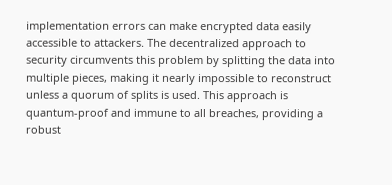implementation errors can make encrypted data easily accessible to attackers. The decentralized approach to security circumvents this problem by splitting the data into multiple pieces, making it nearly impossible to reconstruct unless a quorum of splits is used. This approach is quantum-proof and immune to all breaches, providing a robust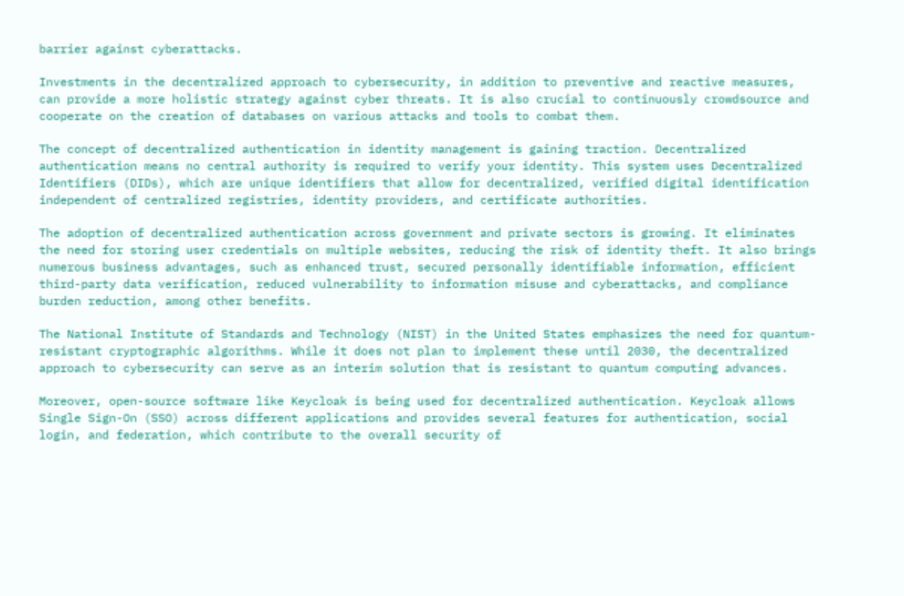barrier against cyberattacks.

Investments in the decentralized approach to cybersecurity, in addition to preventive and reactive measures, can provide a more holistic strategy against cyber threats. It is also crucial to continuously crowdsource and cooperate on the creation of databases on various attacks and tools to combat them.

The concept of decentralized authentication in identity management is gaining traction. Decentralized authentication means no central authority is required to verify your identity. This system uses Decentralized Identifiers (DIDs), which are unique identifiers that allow for decentralized, verified digital identification independent of centralized registries, identity providers, and certificate authorities.

The adoption of decentralized authentication across government and private sectors is growing. It eliminates the need for storing user credentials on multiple websites, reducing the risk of identity theft. It also brings numerous business advantages, such as enhanced trust, secured personally identifiable information, efficient third-party data verification, reduced vulnerability to information misuse and cyberattacks, and compliance burden reduction, among other benefits.

The National Institute of Standards and Technology (NIST) in the United States emphasizes the need for quantum-resistant cryptographic algorithms. While it does not plan to implement these until 2030, the decentralized approach to cybersecurity can serve as an interim solution that is resistant to quantum computing advances.

Moreover, open-source software like Keycloak is being used for decentralized authentication. Keycloak allows Single Sign-On (SSO) across different applications and provides several features for authentication, social login, and federation, which contribute to the overall security of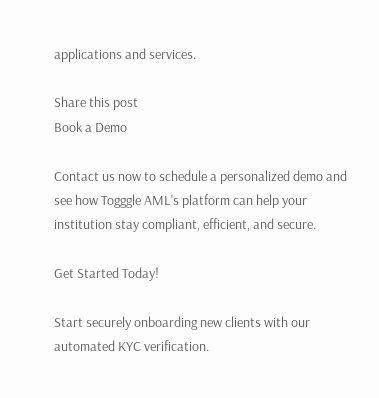applications and services.

Share this post
Book a Demo

Contact us now to schedule a personalized demo and see how Togggle AML's platform can help your institution stay compliant, efficient, and secure.

Get Started Today!

Start securely onboarding new clients with our automated KYC verification.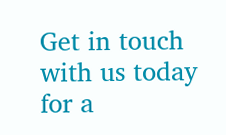Get in touch with us today for a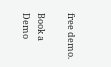free demo.

Book a Demo